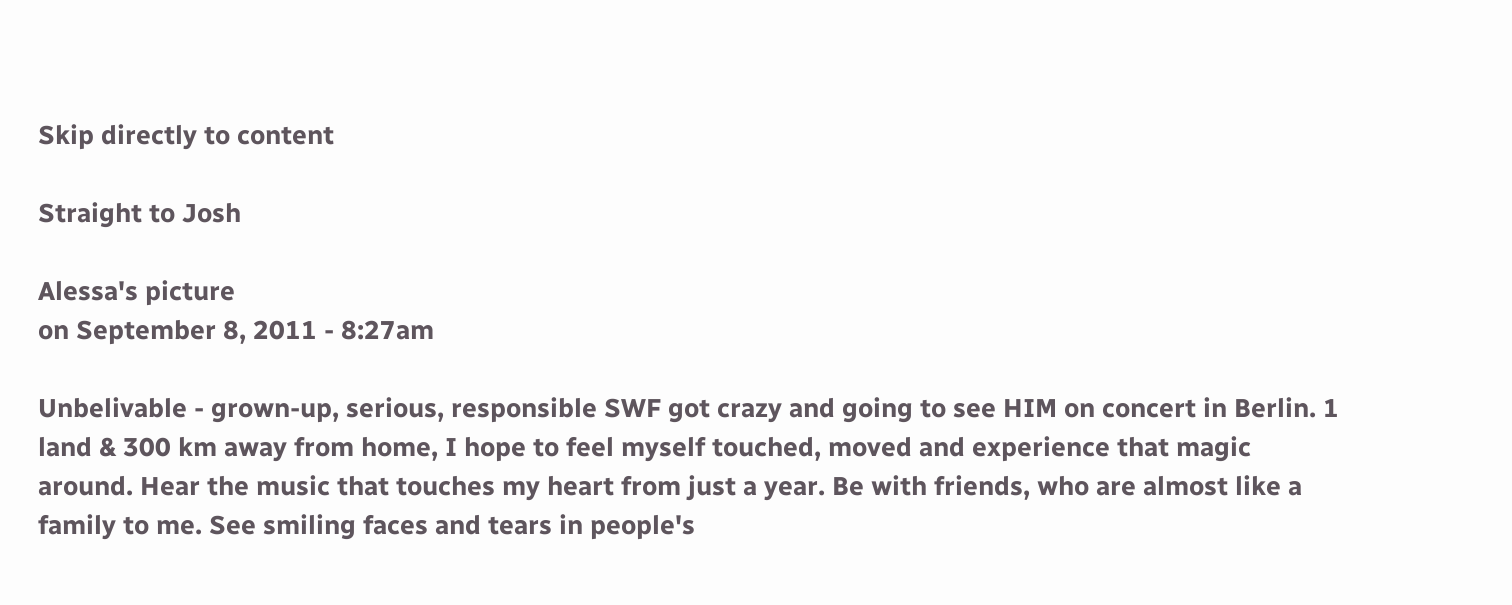Skip directly to content

Straight to Josh

Alessa's picture
on September 8, 2011 - 8:27am

Unbelivable - grown-up, serious, responsible SWF got crazy and going to see HIM on concert in Berlin. 1 land & 300 km away from home, I hope to feel myself touched, moved and experience that magic around. Hear the music that touches my heart from just a year. Be with friends, who are almost like a family to me. See smiling faces and tears in people's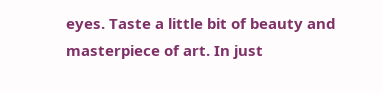eyes. Taste a little bit of beauty and masterpiece of art. In just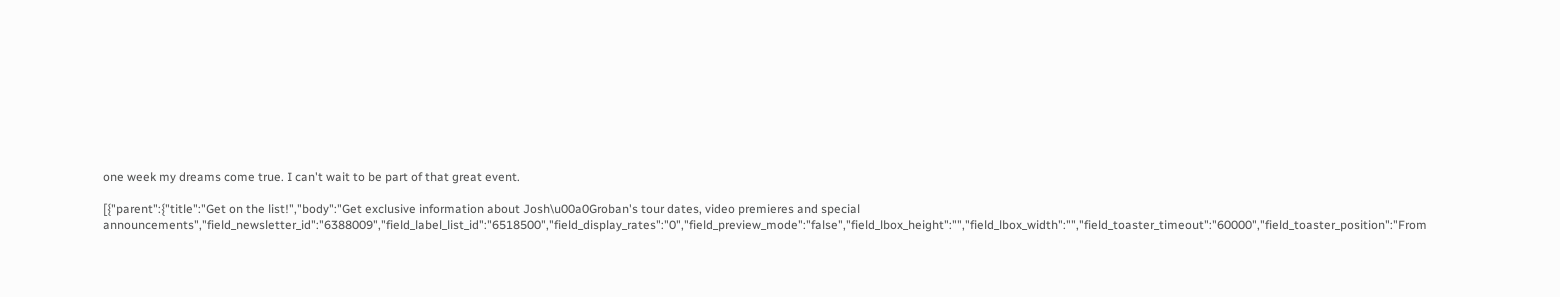one week my dreams come true. I can't wait to be part of that great event.

[{"parent":{"title":"Get on the list!","body":"Get exclusive information about Josh\u00a0Groban's tour dates, video premieres and special announcements","field_newsletter_id":"6388009","field_label_list_id":"6518500","field_display_rates":"0","field_preview_mode":"false","field_lbox_height":"","field_lbox_width":"","field_toaster_timeout":"60000","field_toaster_position":"From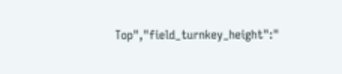Top","field_turnkey_height":"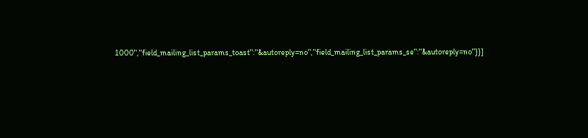1000","field_mailing_list_params_toast":"&autoreply=no","field_mailing_list_params_se":"&autoreply=no"}}]